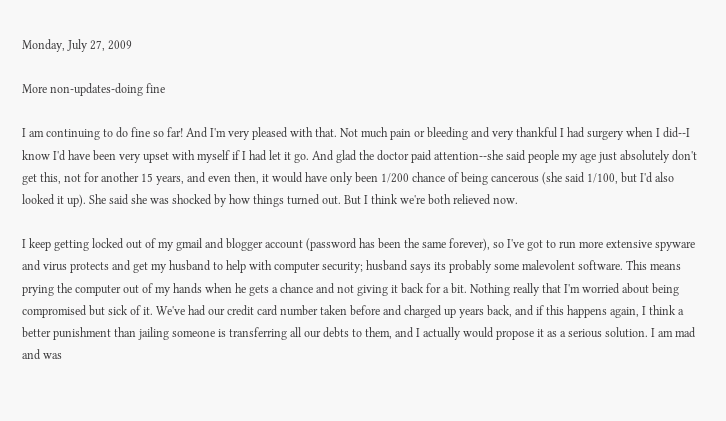Monday, July 27, 2009

More non-updates-doing fine

I am continuing to do fine so far! And I'm very pleased with that. Not much pain or bleeding and very thankful I had surgery when I did--I know I'd have been very upset with myself if I had let it go. And glad the doctor paid attention--she said people my age just absolutely don't get this, not for another 15 years, and even then, it would have only been 1/200 chance of being cancerous (she said 1/100, but I'd also looked it up). She said she was shocked by how things turned out. But I think we're both relieved now.

I keep getting locked out of my gmail and blogger account (password has been the same forever), so I've got to run more extensive spyware and virus protects and get my husband to help with computer security; husband says its probably some malevolent software. This means prying the computer out of my hands when he gets a chance and not giving it back for a bit. Nothing really that I'm worried about being compromised but sick of it. We've had our credit card number taken before and charged up years back, and if this happens again, I think a better punishment than jailing someone is transferring all our debts to them, and I actually would propose it as a serious solution. I am mad and was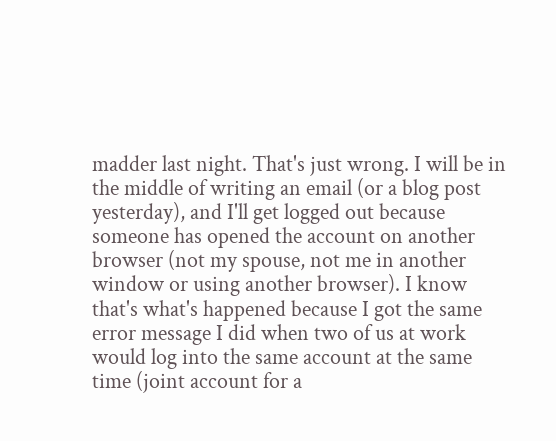madder last night. That's just wrong. I will be in the middle of writing an email (or a blog post yesterday), and I'll get logged out because someone has opened the account on another browser (not my spouse, not me in another window or using another browser). I know that's what's happened because I got the same error message I did when two of us at work would log into the same account at the same time (joint account for a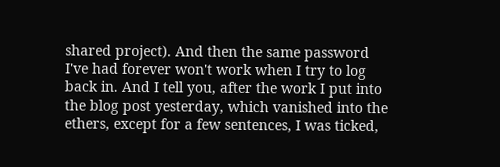shared project). And then the same password I've had forever won't work when I try to log back in. And I tell you, after the work I put into the blog post yesterday, which vanished into the ethers, except for a few sentences, I was ticked,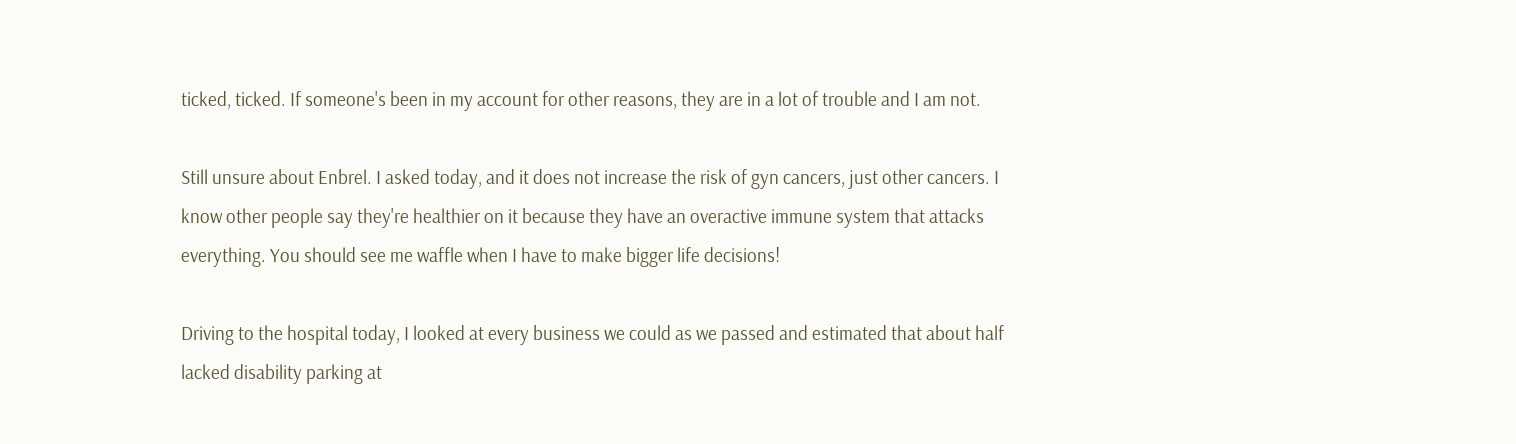ticked, ticked. If someone's been in my account for other reasons, they are in a lot of trouble and I am not.

Still unsure about Enbrel. I asked today, and it does not increase the risk of gyn cancers, just other cancers. I know other people say they're healthier on it because they have an overactive immune system that attacks everything. You should see me waffle when I have to make bigger life decisions!

Driving to the hospital today, I looked at every business we could as we passed and estimated that about half lacked disability parking at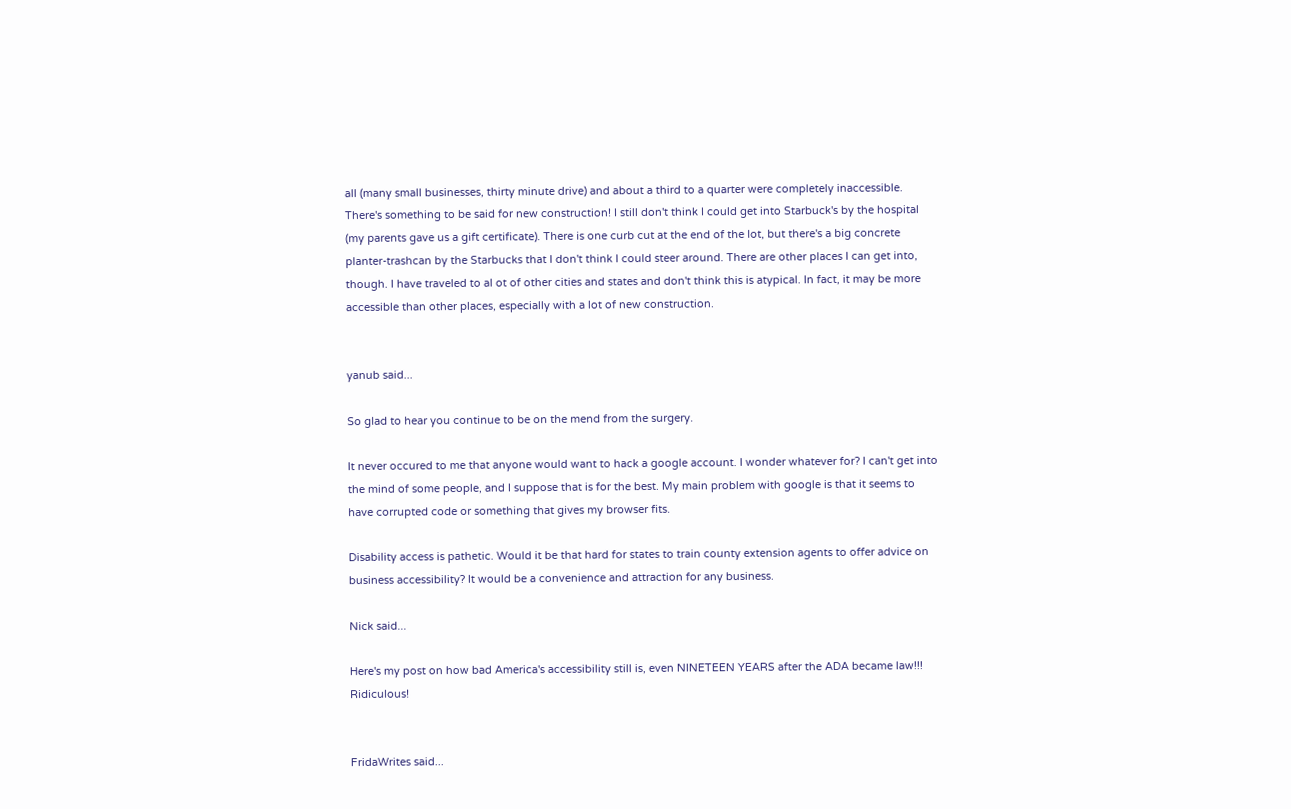all (many small businesses, thirty minute drive) and about a third to a quarter were completely inaccessible. There's something to be said for new construction! I still don't think I could get into Starbuck's by the hospital (my parents gave us a gift certificate). There is one curb cut at the end of the lot, but there's a big concrete planter-trashcan by the Starbucks that I don't think I could steer around. There are other places I can get into, though. I have traveled to al ot of other cities and states and don't think this is atypical. In fact, it may be more accessible than other places, especially with a lot of new construction.


yanub said...

So glad to hear you continue to be on the mend from the surgery.

It never occured to me that anyone would want to hack a google account. I wonder whatever for? I can't get into the mind of some people, and I suppose that is for the best. My main problem with google is that it seems to have corrupted code or something that gives my browser fits.

Disability access is pathetic. Would it be that hard for states to train county extension agents to offer advice on business accessibility? It would be a convenience and attraction for any business.

Nick said...

Here's my post on how bad America's accessibility still is, even NINETEEN YEARS after the ADA became law!!! Ridiculous!


FridaWrites said...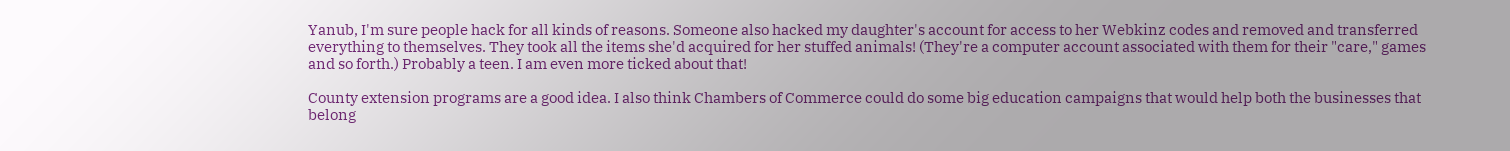Yanub, I'm sure people hack for all kinds of reasons. Someone also hacked my daughter's account for access to her Webkinz codes and removed and transferred everything to themselves. They took all the items she'd acquired for her stuffed animals! (They're a computer account associated with them for their "care," games and so forth.) Probably a teen. I am even more ticked about that!

County extension programs are a good idea. I also think Chambers of Commerce could do some big education campaigns that would help both the businesses that belong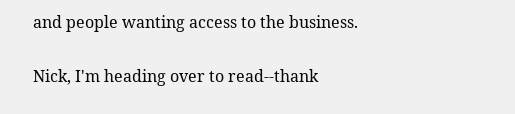and people wanting access to the business.

Nick, I'm heading over to read--thank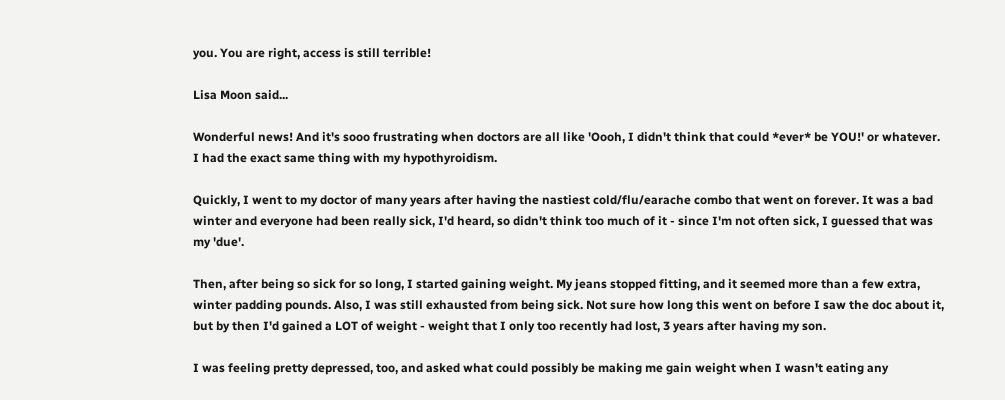you. You are right, access is still terrible!

Lisa Moon said...

Wonderful news! And it's sooo frustrating when doctors are all like 'Oooh, I didn't think that could *ever* be YOU!' or whatever. I had the exact same thing with my hypothyroidism.

Quickly, I went to my doctor of many years after having the nastiest cold/flu/earache combo that went on forever. It was a bad winter and everyone had been really sick, I'd heard, so didn't think too much of it - since I'm not often sick, I guessed that was my 'due'.

Then, after being so sick for so long, I started gaining weight. My jeans stopped fitting, and it seemed more than a few extra, winter padding pounds. Also, I was still exhausted from being sick. Not sure how long this went on before I saw the doc about it, but by then I'd gained a LOT of weight - weight that I only too recently had lost, 3 years after having my son.

I was feeling pretty depressed, too, and asked what could possibly be making me gain weight when I wasn't eating any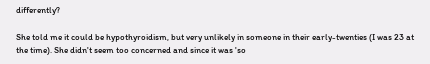differently?

She told me it could be hypothyroidism, but very unlikely in someone in their early-twenties (I was 23 at the time). She didn't seem too concerned and since it was 'so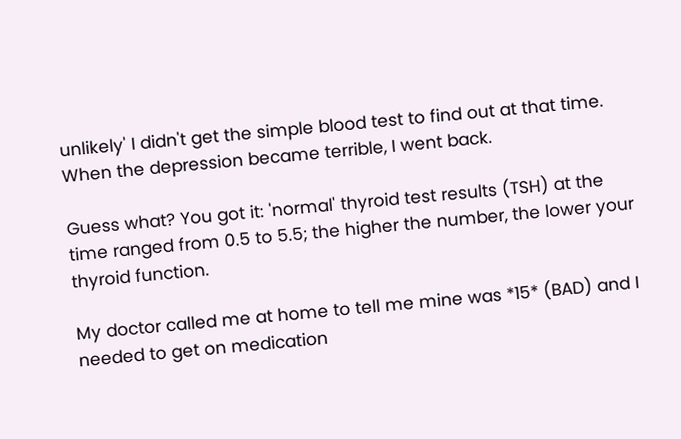unlikely' I didn't get the simple blood test to find out at that time. When the depression became terrible, I went back.

Guess what? You got it: 'normal' thyroid test results (TSH) at the time ranged from 0.5 to 5.5; the higher the number, the lower your thyroid function.

My doctor called me at home to tell me mine was *15* (BAD) and I needed to get on medication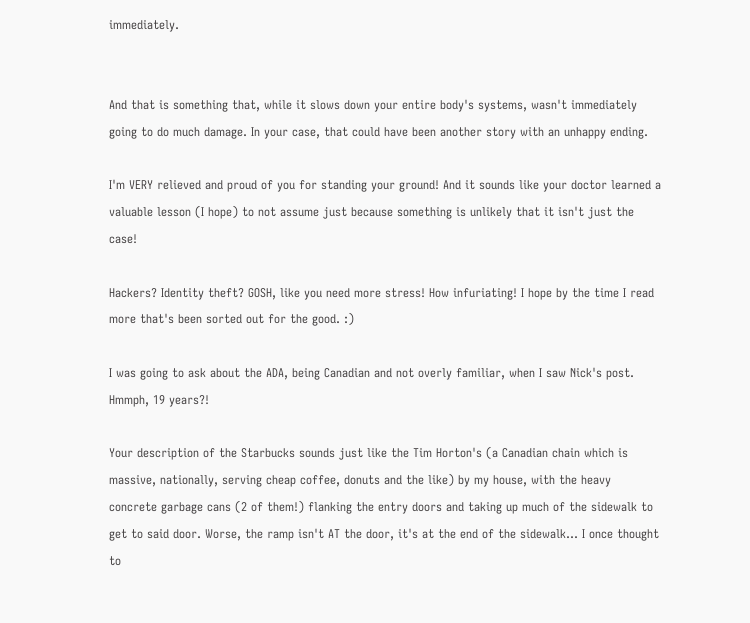immediately.


And that is something that, while it slows down your entire body's systems, wasn't immediately going to do much damage. In your case, that could have been another story with an unhappy ending.

I'm VERY relieved and proud of you for standing your ground! And it sounds like your doctor learned a valuable lesson (I hope) to not assume just because something is unlikely that it isn't just the case!

Hackers? Identity theft? GOSH, like you need more stress! How infuriating! I hope by the time I read more that's been sorted out for the good. :)

I was going to ask about the ADA, being Canadian and not overly familiar, when I saw Nick's post. Hmmph, 19 years?!

Your description of the Starbucks sounds just like the Tim Horton's (a Canadian chain which is massive, nationally, serving cheap coffee, donuts and the like) by my house, with the heavy concrete garbage cans (2 of them!) flanking the entry doors and taking up much of the sidewalk to get to said door. Worse, the ramp isn't AT the door, it's at the end of the sidewalk... I once thought to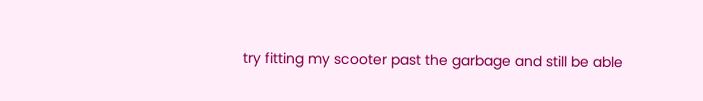try fitting my scooter past the garbage and still be able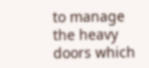to manage the heavy doors which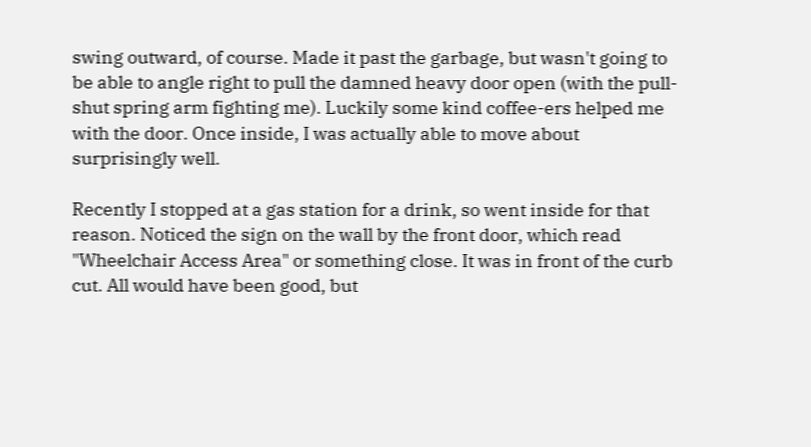swing outward, of course. Made it past the garbage, but wasn't going to be able to angle right to pull the damned heavy door open (with the pull-shut spring arm fighting me). Luckily some kind coffee-ers helped me with the door. Once inside, I was actually able to move about surprisingly well.

Recently I stopped at a gas station for a drink, so went inside for that reason. Noticed the sign on the wall by the front door, which read "Wheelchair Access Area" or something close. It was in front of the curb cut. All would have been good, but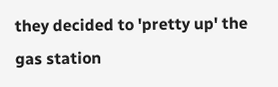they decided to 'pretty up' the gas station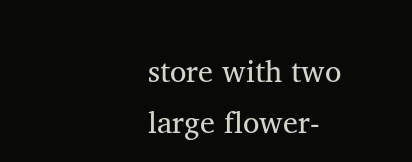store with two large flower-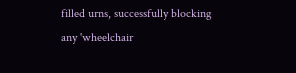filled urns, successfully blocking any 'wheelchair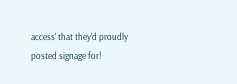access' that they'd proudly posted signage for!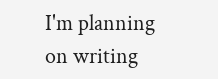I'm planning on writing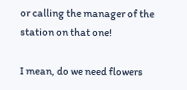or calling the manager of the station on that one!

I mean, do we need flowers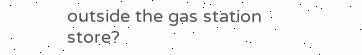outside the gas station store?